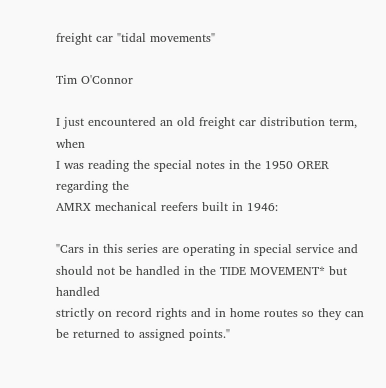freight car "tidal movements"

Tim O'Connor

I just encountered an old freight car distribution term, when
I was reading the special notes in the 1950 ORER regarding the
AMRX mechanical reefers built in 1946:

"Cars in this series are operating in special service and
should not be handled in the TIDE MOVEMENT* but handled
strictly on record rights and in home routes so they can
be returned to assigned points."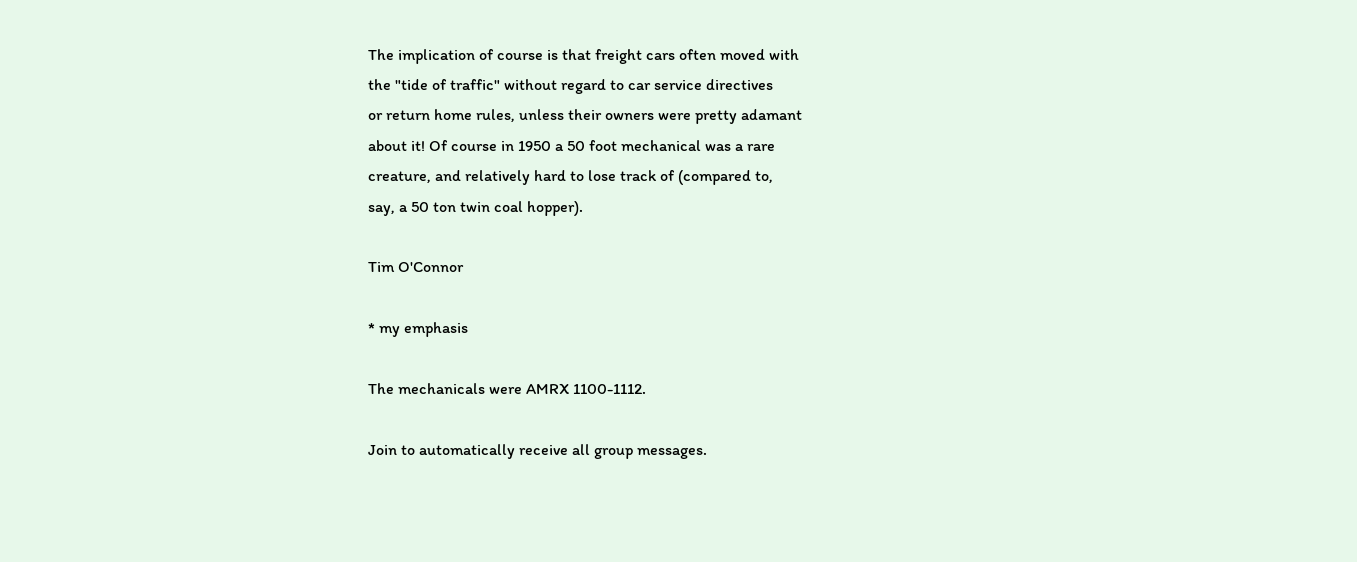The implication of course is that freight cars often moved with
the "tide of traffic" without regard to car service directives
or return home rules, unless their owners were pretty adamant
about it! Of course in 1950 a 50 foot mechanical was a rare
creature, and relatively hard to lose track of (compared to,
say, a 50 ton twin coal hopper).

Tim O'Connor

* my emphasis

The mechanicals were AMRX 1100-1112.

Join to automatically receive all group messages.